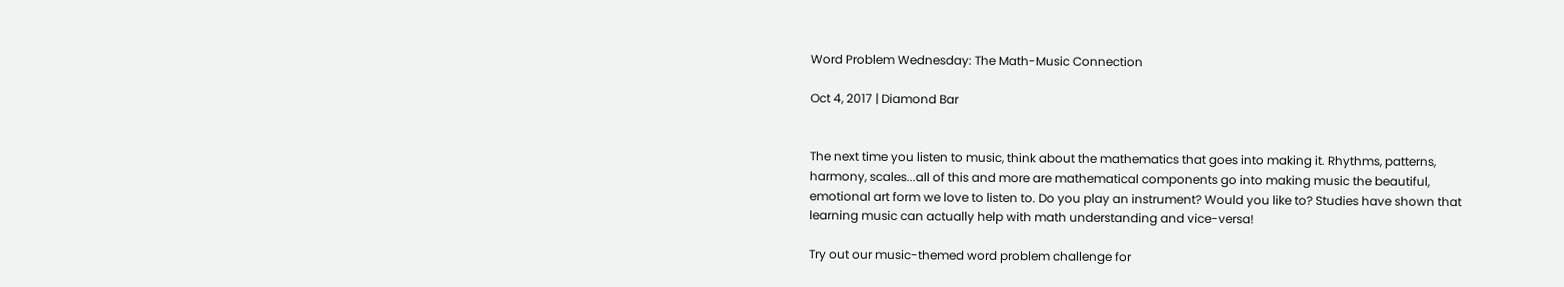Word Problem Wednesday: The Math-Music Connection

Oct 4, 2017 | Diamond Bar


The next time you listen to music, think about the mathematics that goes into making it. Rhythms, patterns, harmony, scales...all of this and more are mathematical components go into making music the beautiful, emotional art form we love to listen to. Do you play an instrument? Would you like to? Studies have shown that learning music can actually help with math understanding and vice-versa!

Try out our music-themed word problem challenge for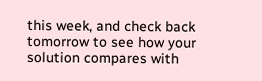this week, and check back tomorrow to see how your solution compares with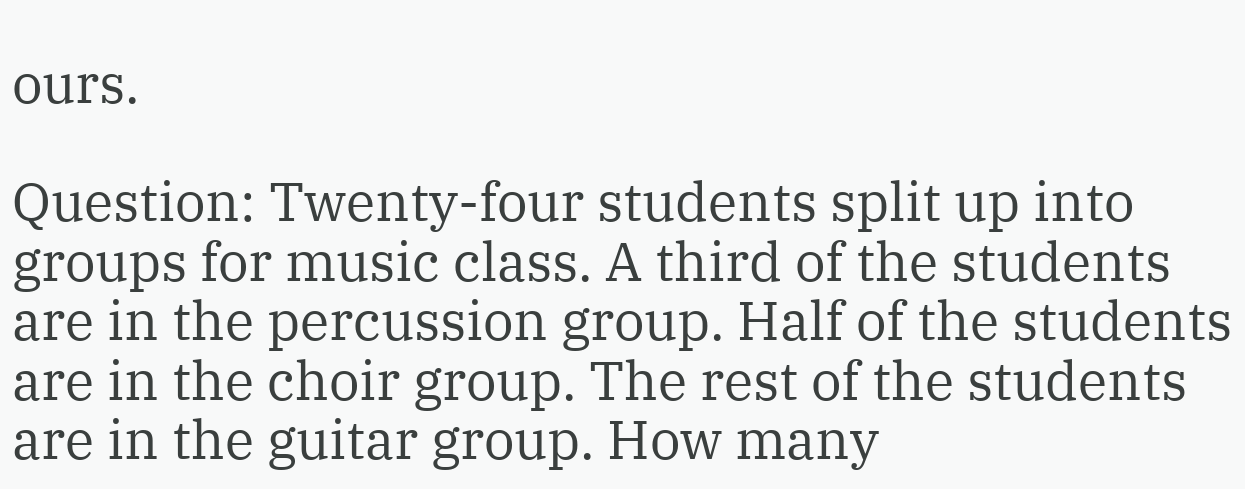ours.

Question: Twenty-four students split up into groups for music class. A third of the students are in the percussion group. Half of the students are in the choir group. The rest of the students are in the guitar group. How many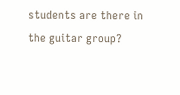students are there in the guitar group?